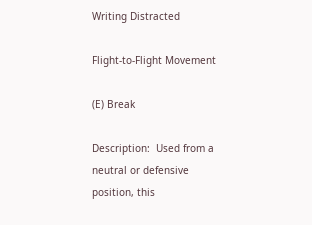Writing Distracted

Flight-to-Flight Movement

(E) Break

Description:  Used from a neutral or defensive position, this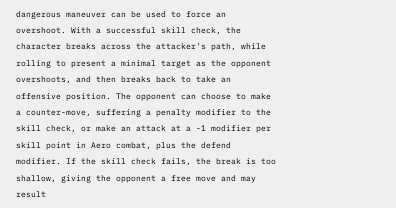dangerous maneuver can be used to force an overshoot. With a successful skill check, the character breaks across the attacker's path, while rolling to present a minimal target as the opponent overshoots, and then breaks back to take an offensive position. The opponent can choose to make a counter-move, suffering a penalty modifier to the skill check, or make an attack at a -1 modifier per skill point in Aero combat, plus the defend modifier. If the skill check fails, the break is too shallow, giving the opponent a free move and may result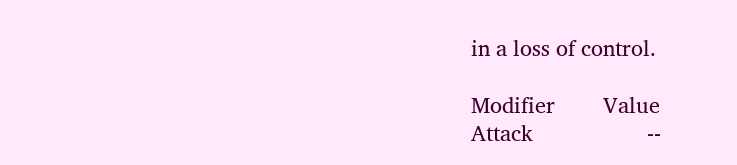in a loss of control.

Modifier        Value
Attack                   --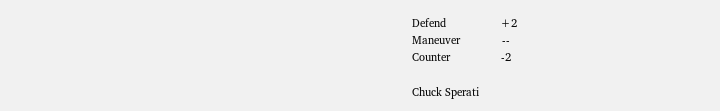Defend                  +2
Maneuver              --
Counter                 -2

Chuck Sperati